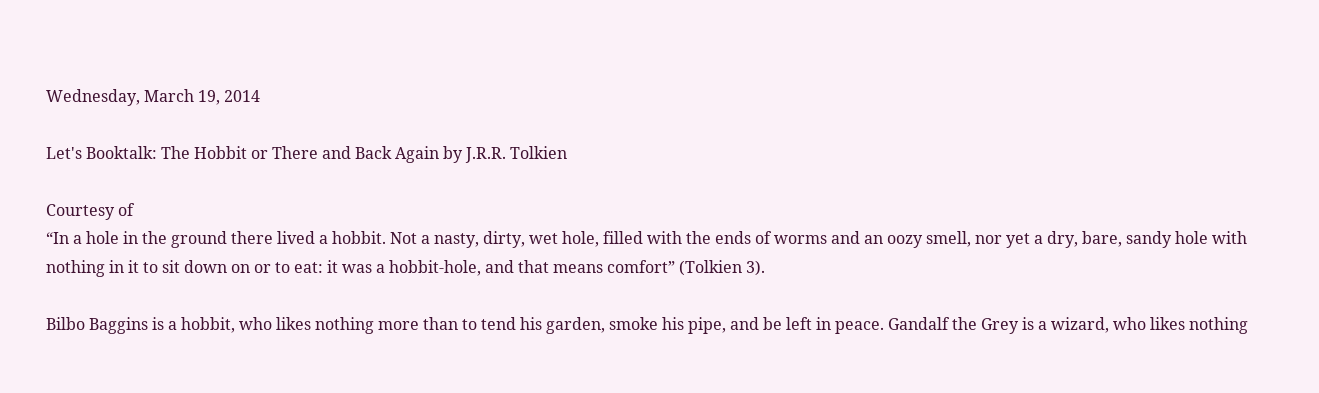Wednesday, March 19, 2014

Let's Booktalk: The Hobbit or There and Back Again by J.R.R. Tolkien

Courtesy of
“In a hole in the ground there lived a hobbit. Not a nasty, dirty, wet hole, filled with the ends of worms and an oozy smell, nor yet a dry, bare, sandy hole with nothing in it to sit down on or to eat: it was a hobbit-hole, and that means comfort” (Tolkien 3).

Bilbo Baggins is a hobbit, who likes nothing more than to tend his garden, smoke his pipe, and be left in peace. Gandalf the Grey is a wizard, who likes nothing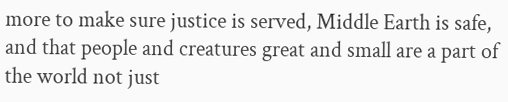more to make sure justice is served, Middle Earth is safe, and that people and creatures great and small are a part of the world not just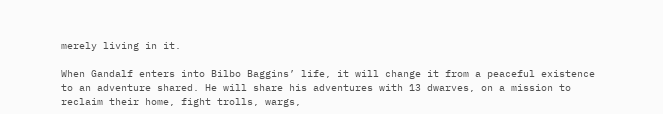merely living in it.

When Gandalf enters into Bilbo Baggins’ life, it will change it from a peaceful existence to an adventure shared. He will share his adventures with 13 dwarves, on a mission to reclaim their home, fight trolls, wargs,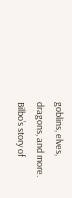goblins, elves, dragons, and more. Bilbo’s story of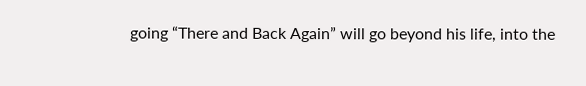going “There and Back Again” will go beyond his life, into the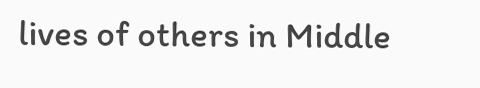lives of others in Middle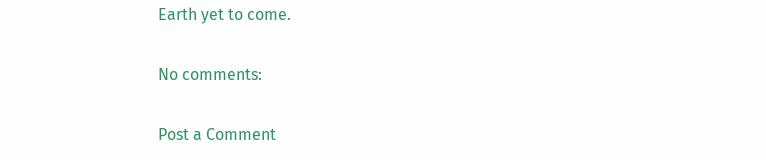Earth yet to come.

No comments:

Post a Comment